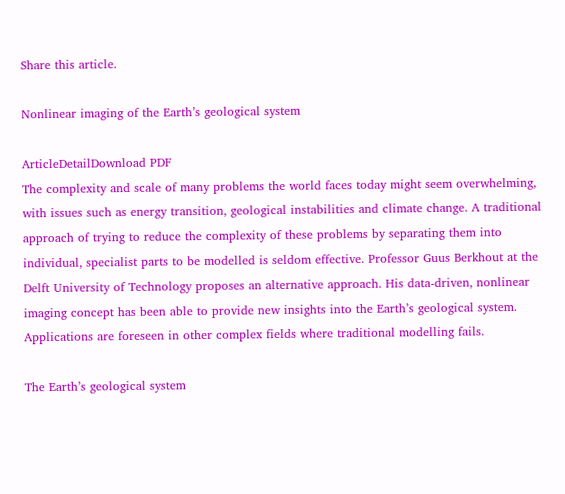Share this article.

Nonlinear imaging of the Earth’s geological system

ArticleDetailDownload PDF
The complexity and scale of many problems the world faces today might seem overwhelming, with issues such as energy transition, geological instabilities and climate change. A traditional approach of trying to reduce the complexity of these problems by separating them into individual, specialist parts to be modelled is seldom effective. Professor Guus Berkhout at the Delft University of Technology proposes an alternative approach. His data-driven, nonlinear imaging concept has been able to provide new insights into the Earth’s geological system. Applications are foreseen in other complex fields where traditional modelling fails.

The Earth’s geological system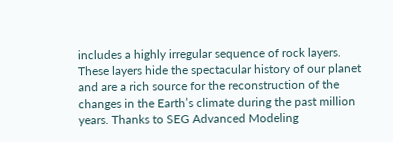includes a highly irregular sequence of rock layers. These layers hide the spectacular history of our planet and are a rich source for the reconstruction of the changes in the Earth’s climate during the past million years. Thanks to SEG Advanced Modeling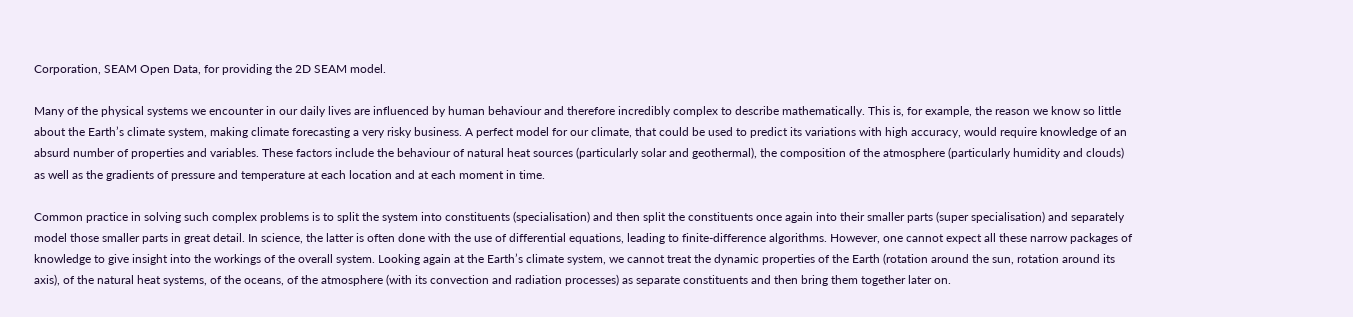Corporation, SEAM Open Data, for providing the 2D SEAM model.

Many of the physical systems we encounter in our daily lives are influenced by human behaviour and therefore incredibly complex to describe mathematically. This is, for example, the reason we know so little about the Earth’s climate system, making climate forecasting a very risky business. A perfect model for our climate, that could be used to predict its variations with high accuracy, would require knowledge of an absurd number of properties and variables. These factors include the behaviour of natural heat sources (particularly solar and geothermal), the composition of the atmosphere (particularly humidity and clouds) as well as the gradients of pressure and temperature at each location and at each moment in time.

Common practice in solving such complex problems is to split the system into constituents (specialisation) and then split the constituents once again into their smaller parts (super specialisation) and separately model those smaller parts in great detail. In science, the latter is often done with the use of differential equations, leading to finite-difference algorithms. However, one cannot expect all these narrow packages of knowledge to give insight into the workings of the overall system. Looking again at the Earth’s climate system, we cannot treat the dynamic properties of the Earth (rotation around the sun, rotation around its axis), of the natural heat systems, of the oceans, of the atmosphere (with its convection and radiation processes) as separate constituents and then bring them together later on.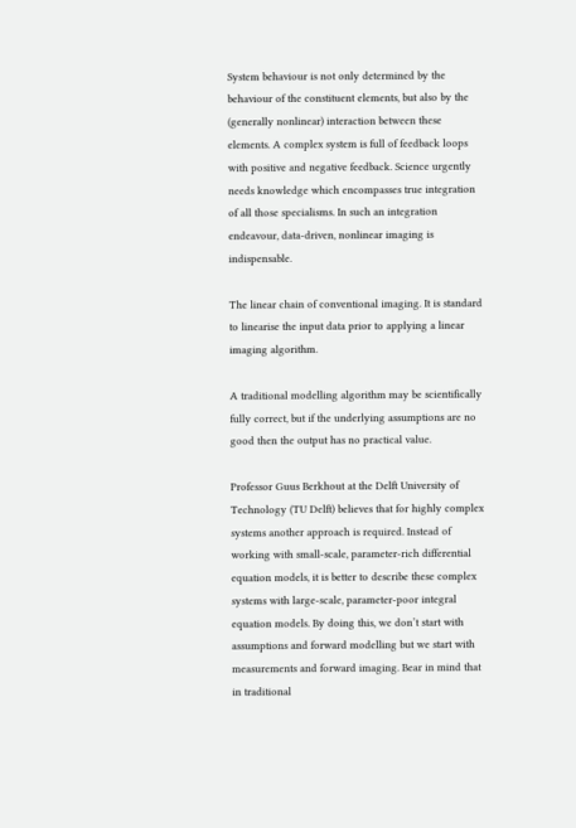System behaviour is not only determined by the behaviour of the constituent elements, but also by the (generally nonlinear) interaction between these elements. A complex system is full of feedback loops with positive and negative feedback. Science urgently needs knowledge which encompasses true integration of all those specialisms. In such an integration endeavour, data-driven, nonlinear imaging is indispensable.

The linear chain of conventional imaging. It is standard to linearise the input data prior to applying a linear imaging algorithm.

A traditional modelling algorithm may be scientifically fully correct, but if the underlying assumptions are no good then the output has no practical value.

Professor Guus Berkhout at the Delft University of Technology (TU Delft) believes that for highly complex systems another approach is required. Instead of working with small-scale, parameter-rich differential equation models, it is better to describe these complex systems with large-scale, parameter-poor integral equation models. By doing this, we don’t start with assumptions and forward modelling but we start with measurements and forward imaging. Bear in mind that in traditional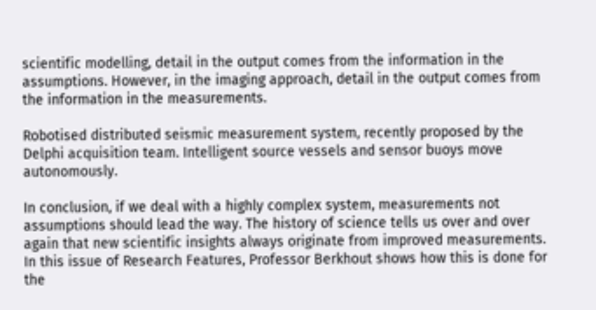scientific modelling, detail in the output comes from the information in the assumptions. However, in the imaging approach, detail in the output comes from the information in the measurements.

Robotised distributed seismic measurement system, recently proposed by the Delphi acquisition team. Intelligent source vessels and sensor buoys move autonomously.

In conclusion, if we deal with a highly complex system, measurements not assumptions should lead the way. The history of science tells us over and over again that new scientific insights always originate from improved measurements. In this issue of Research Features, Professor Berkhout shows how this is done for the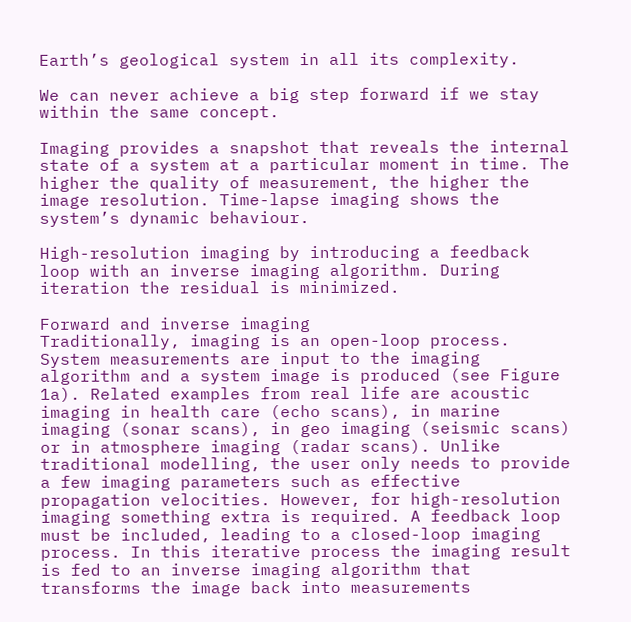Earth’s geological system in all its complexity.

We can never achieve a big step forward if we stay within the same concept.

Imaging provides a snapshot that reveals the internal state of a system at a particular moment in time. The higher the quality of measurement, the higher the image resolution. Time-lapse imaging shows the system’s dynamic behaviour.

High-resolution imaging by introducing a feedback loop with an inverse imaging algorithm. During iteration the residual is minimized.

Forward and inverse imaging
Traditionally, imaging is an open-loop process. System measurements are input to the imaging algorithm and a system image is produced (see Figure 1a). Related examples from real life are acoustic imaging in health care (echo scans), in marine imaging (sonar scans), in geo imaging (seismic scans) or in atmosphere imaging (radar scans). Unlike traditional modelling, the user only needs to provide a few imaging parameters such as effective propagation velocities. However, for high-resolution imaging something extra is required. A feedback loop must be included, leading to a closed-loop imaging process. In this iterative process the imaging result is fed to an inverse imaging algorithm that transforms the image back into measurements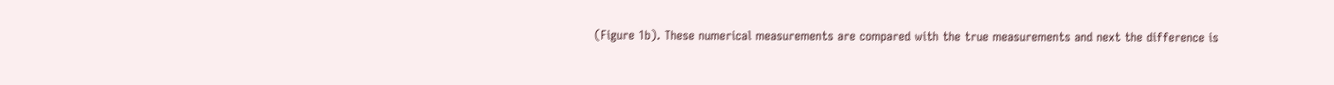(Figure 1b). These numerical measurements are compared with the true measurements and next the difference is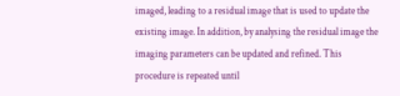imaged, leading to a residual image that is used to update the existing image. In addition, by analysing the residual image the imaging parameters can be updated and refined. This procedure is repeated until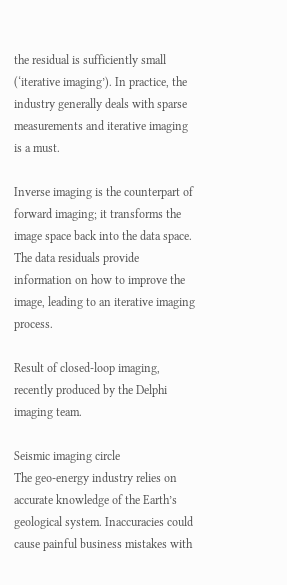the residual is sufficiently small (‘iterative imaging’). In practice, the industry generally deals with sparse measurements and iterative imaging is a must.

Inverse imaging is the counterpart of forward imaging; it transforms the image space back into the data space. The data residuals provide information on how to improve the image, leading to an iterative imaging process.

Result of closed-loop imaging, recently produced by the Delphi imaging team.

Seismic imaging circle
The geo-energy industry relies on accurate knowledge of the Earth’s geological system. Inaccuracies could cause painful business mistakes with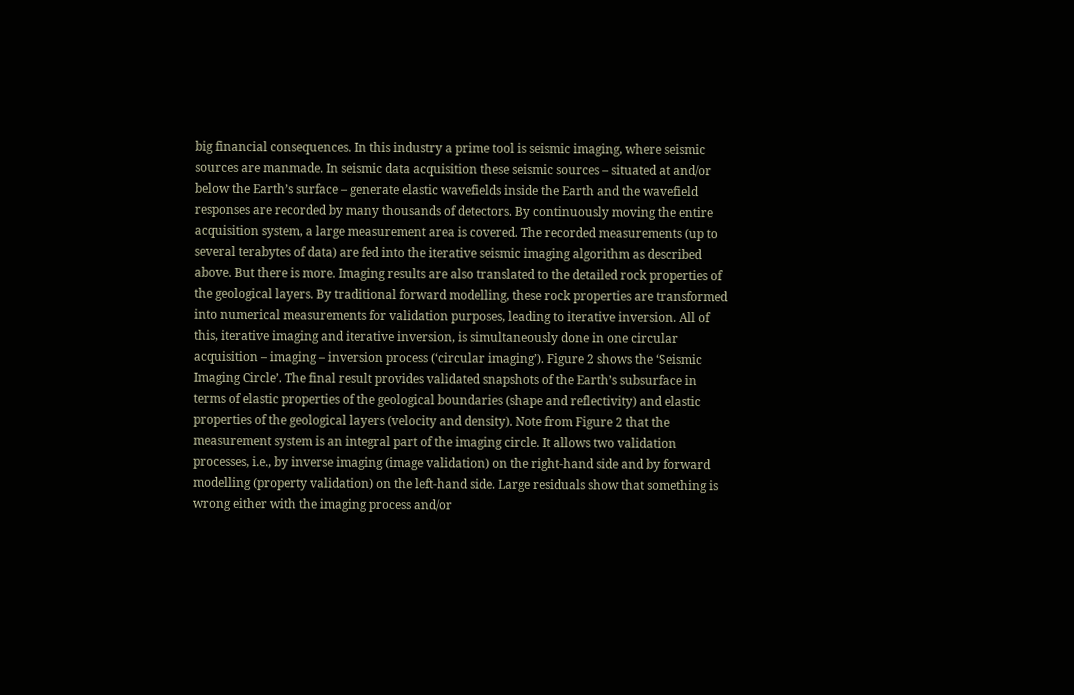big financial consequences. In this industry a prime tool is seismic imaging, where seismic sources are manmade. In seismic data acquisition these seismic sources – situated at and/or below the Earth’s surface – generate elastic wavefields inside the Earth and the wavefield responses are recorded by many thousands of detectors. By continuously moving the entire acquisition system, a large measurement area is covered. The recorded measurements (up to several terabytes of data) are fed into the iterative seismic imaging algorithm as described above. But there is more. Imaging results are also translated to the detailed rock properties of the geological layers. By traditional forward modelling, these rock properties are transformed into numerical measurements for validation purposes, leading to iterative inversion. All of this, iterative imaging and iterative inversion, is simultaneously done in one circular acquisition – imaging – inversion process (‘circular imaging’). Figure 2 shows the ‘Seismic Imaging Circle’. The final result provides validated snapshots of the Earth’s subsurface in terms of elastic properties of the geological boundaries (shape and reflectivity) and elastic properties of the geological layers (velocity and density). Note from Figure 2 that the measurement system is an integral part of the imaging circle. It allows two validation processes, i.e., by inverse imaging (image validation) on the right-hand side and by forward modelling (property validation) on the left-hand side. Large residuals show that something is wrong either with the imaging process and/or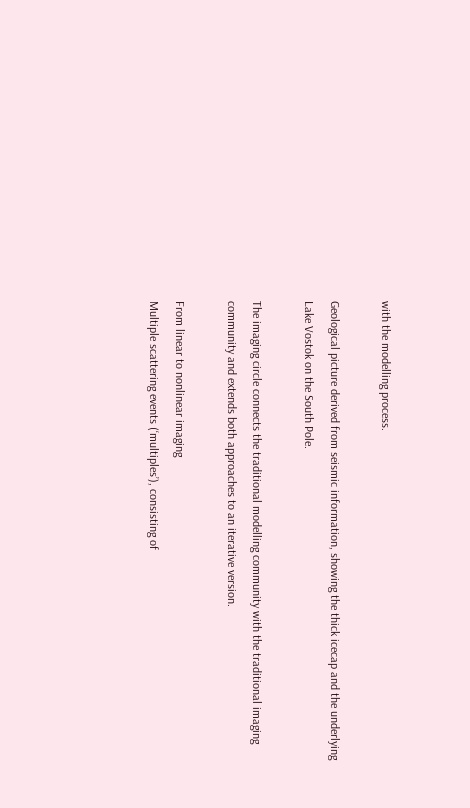with the modelling process.

Geological picture derived from seismic information, showing the thick icecap and the underlying Lake Vostok on the South Pole.

The imaging circle connects the traditional modelling community with the traditional imaging community and extends both approaches to an iterative version.

From linear to nonlinear imaging
Multiple scattering events (‘multiples’), consisting of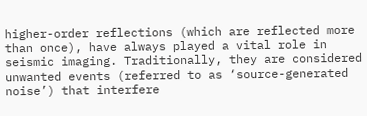higher-order reflections (which are reflected more than once), have always played a vital role in seismic imaging. Traditionally, they are considered unwanted events (referred to as ‘source-generated noise’) that interfere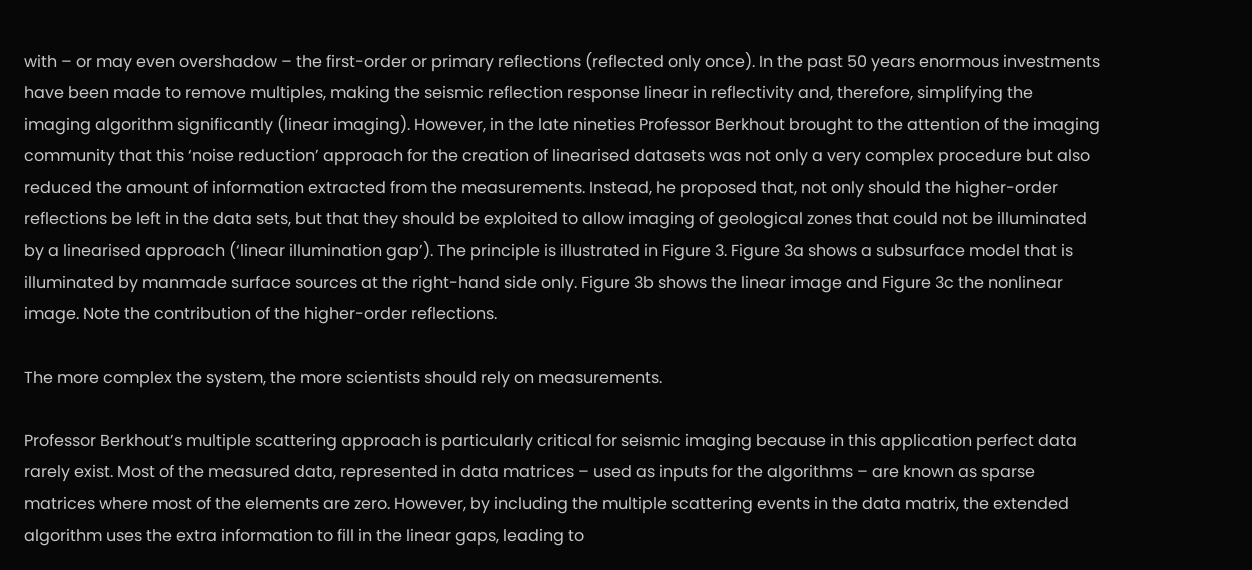with – or may even overshadow – the first-order or primary reflections (reflected only once). In the past 50 years enormous investments have been made to remove multiples, making the seismic reflection response linear in reflectivity and, therefore, simplifying the imaging algorithm significantly (linear imaging). However, in the late nineties Professor Berkhout brought to the attention of the imaging community that this ‘noise reduction’ approach for the creation of linearised datasets was not only a very complex procedure but also reduced the amount of information extracted from the measurements. Instead, he proposed that, not only should the higher-order reflections be left in the data sets, but that they should be exploited to allow imaging of geological zones that could not be illuminated by a linearised approach (‘linear illumination gap’). The principle is illustrated in Figure 3. Figure 3a shows a subsurface model that is illuminated by manmade surface sources at the right-hand side only. Figure 3b shows the linear image and Figure 3c the nonlinear image. Note the contribution of the higher-order reflections.

The more complex the system, the more scientists should rely on measurements.

Professor Berkhout’s multiple scattering approach is particularly critical for seismic imaging because in this application perfect data rarely exist. Most of the measured data, represented in data matrices – used as inputs for the algorithms – are known as sparse matrices where most of the elements are zero. However, by including the multiple scattering events in the data matrix, the extended algorithm uses the extra information to fill in the linear gaps, leading to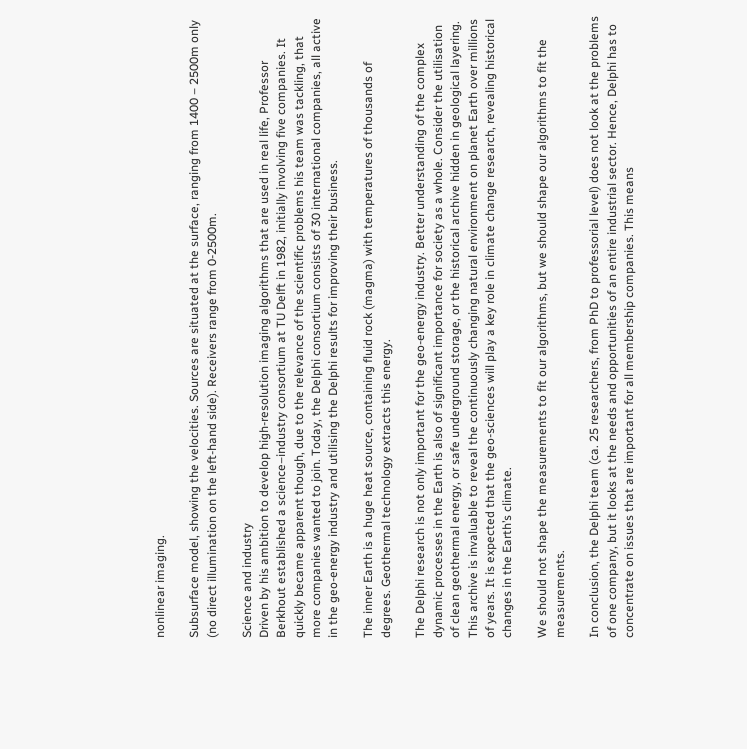nonlinear imaging.

Subsurface model, showing the velocities. Sources are situated at the surface, ranging from 1400 – 2500m only (no direct illumination on the left-hand side). Receivers range from 0-2500m.

Science and industry
Driven by his ambition to develop high-resolution imaging algorithms that are used in real life, Professor Berkhout established a science–industry consortium at TU Delft in 1982, initially involving five companies. It quickly became apparent though, due to the relevance of the scientific problems his team was tackling, that more companies wanted to join. Today, the Delphi consortium consists of 30 international companies, all active in the geo-energy industry and utilising the Delphi results for improving their business.

The inner Earth is a huge heat source, containing fluid rock (magma) with temperatures of thousands of degrees. Geothermal technology extracts this energy.

The Delphi research is not only important for the geo-energy industry. Better understanding of the complex dynamic processes in the Earth is also of significant importance for society as a whole. Consider the utilisation of clean geothermal energy, or safe underground storage, or the historical archive hidden in geological layering. This archive is invaluable to reveal the continuously changing natural environment on planet Earth over millions of years. It is expected that the geo-sciences will play a key role in climate change research, revealing historical changes in the Earth’s climate.

We should not shape the measurements to fit our algorithms, but we should shape our algorithms to fit the measurements.

In conclusion, the Delphi team (ca. 25 researchers, from PhD to professorial level) does not look at the problems of one company, but it looks at the needs and opportunities of an entire industrial sector. Hence, Delphi has to concentrate on issues that are important for all membership companies. This means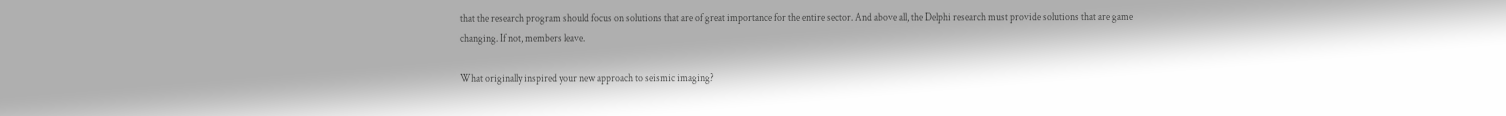that the research program should focus on solutions that are of great importance for the entire sector. And above all, the Delphi research must provide solutions that are game changing. If not, members leave.

What originally inspired your new approach to seismic imaging?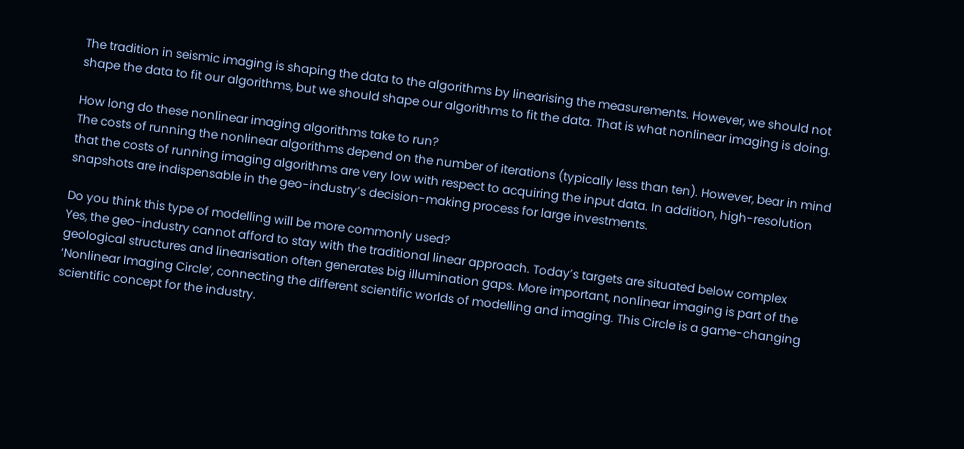The tradition in seismic imaging is shaping the data to the algorithms by linearising the measurements. However, we should not shape the data to fit our algorithms, but we should shape our algorithms to fit the data. That is what nonlinear imaging is doing.

How long do these nonlinear imaging algorithms take to run?
The costs of running the nonlinear algorithms depend on the number of iterations (typically less than ten). However, bear in mind that the costs of running imaging algorithms are very low with respect to acquiring the input data. In addition, high-resolution snapshots are indispensable in the geo-industry’s decision-making process for large investments.

Do you think this type of modelling will be more commonly used?
Yes, the geo-industry cannot afford to stay with the traditional linear approach. Today’s targets are situated below complex geological structures and linearisation often generates big illumination gaps. More important, nonlinear imaging is part of the ‘Nonlinear Imaging Circle’, connecting the different scientific worlds of modelling and imaging. This Circle is a game-changing scientific concept for the industry.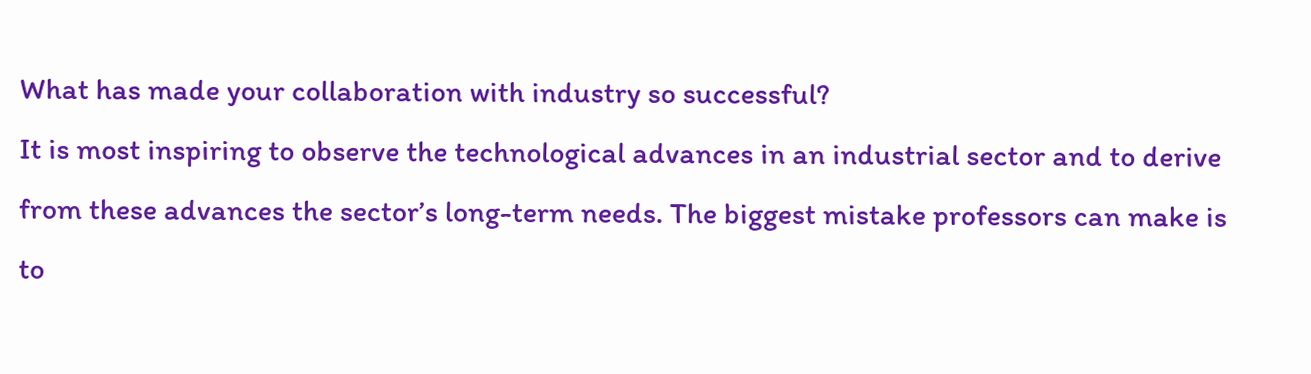What has made your collaboration with industry so successful?
It is most inspiring to observe the technological advances in an industrial sector and to derive from these advances the sector’s long-term needs. The biggest mistake professors can make is to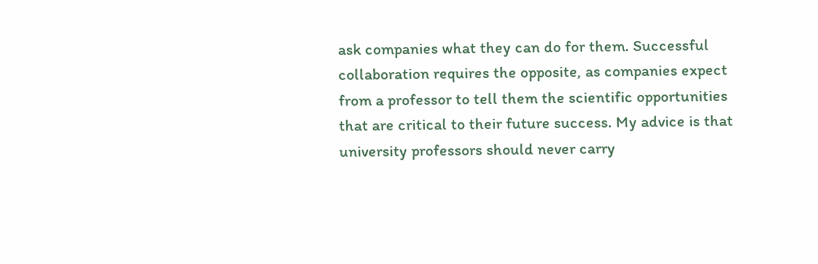ask companies what they can do for them. Successful collaboration requires the opposite, as companies expect from a professor to tell them the scientific opportunities that are critical to their future success. My advice is that university professors should never carry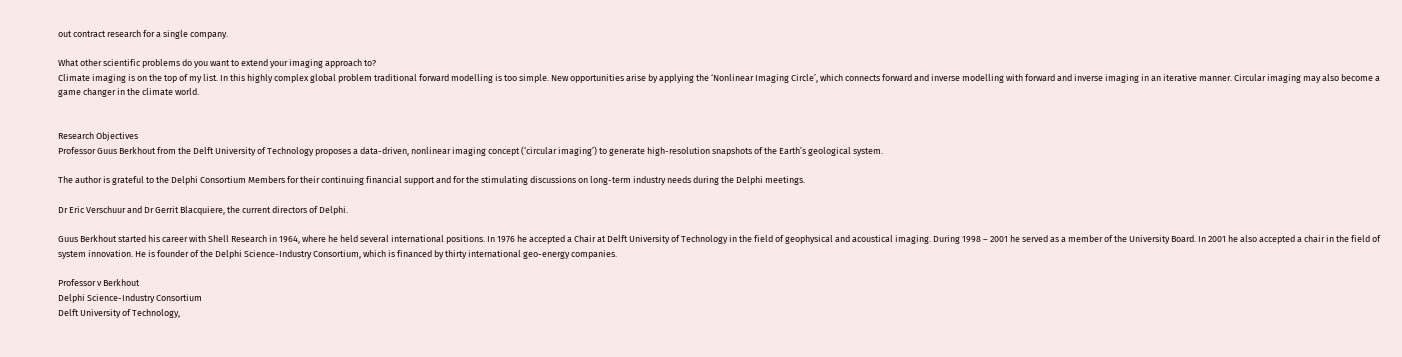out contract research for a single company.

What other scientific problems do you want to extend your imaging approach to?
Climate imaging is on the top of my list. In this highly complex global problem traditional forward modelling is too simple. New opportunities arise by applying the ‘Nonlinear Imaging Circle’, which connects forward and inverse modelling with forward and inverse imaging in an iterative manner. Circular imaging may also become a game changer in the climate world.


Research Objectives
Professor Guus Berkhout from the Delft University of Technology proposes a data-driven, nonlinear imaging concept (‘circular imaging’) to generate high-resolution snapshots of the Earth’s geological system.

The author is grateful to the Delphi Consortium Members for their continuing financial support and for the stimulating discussions on long-term industry needs during the Delphi meetings.

Dr Eric Verschuur and Dr Gerrit Blacquiere, the current directors of Delphi.

Guus Berkhout started his career with Shell Research in 1964, where he held several international positions. In 1976 he accepted a Chair at Delft University of Technology in the field of geophysical and acoustical imaging. During 1998 – 2001 he served as a member of the University Board. In 2001 he also accepted a chair in the field of system innovation. He is founder of the Delphi Science-Industry Consortium, which is financed by thirty international geo-energy companies.

Professor v Berkhout
Delphi Science-Industry Consortium
Delft University of Technology,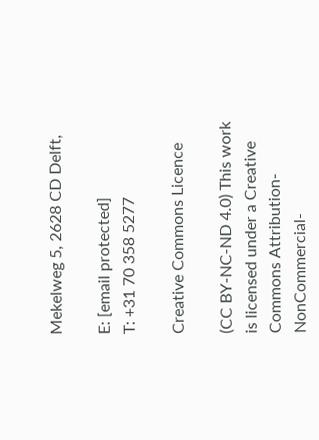Mekelweg 5, 2628 CD Delft,

E: [email protected]
T: +31 70 358 5277

Creative Commons Licence

(CC BY-NC-ND 4.0) This work is licensed under a Creative Commons Attribution-NonCommercial-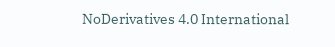NoDerivatives 4.0 International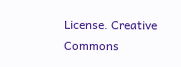License. Creative Commons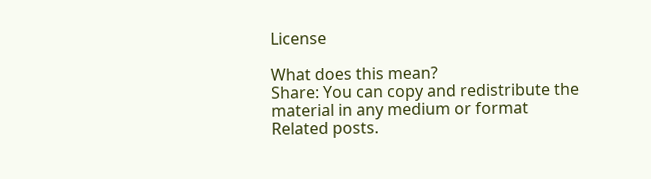License

What does this mean?
Share: You can copy and redistribute the material in any medium or format
Related posts.